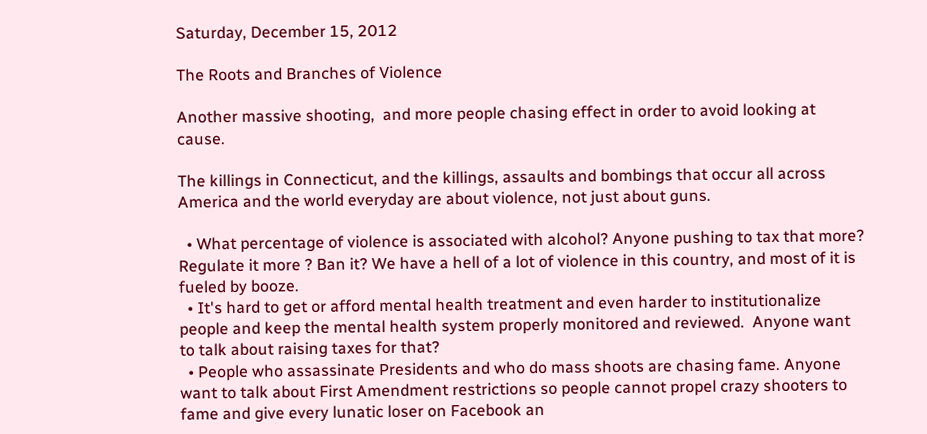Saturday, December 15, 2012

The Roots and Branches of Violence

Another massive shooting,  and more people chasing effect in order to avoid looking at cause.

The killings in Connecticut, and the killings, assaults and bombings that occur all across America and the world everyday are about violence, not just about guns.

  • What percentage of violence is associated with alcohol? Anyone pushing to tax that more? Regulate it more ? Ban it? We have a hell of a lot of violence in this country, and most of it is fueled by booze.
  • It's hard to get or afford mental health treatment and even harder to institutionalize people and keep the mental health system properly monitored and reviewed.  Anyone want to talk about raising taxes for that?
  • People who assassinate Presidents and who do mass shoots are chasing fame. Anyone want to talk about First Amendment restrictions so people cannot propel crazy shooters to fame and give every lunatic loser on Facebook an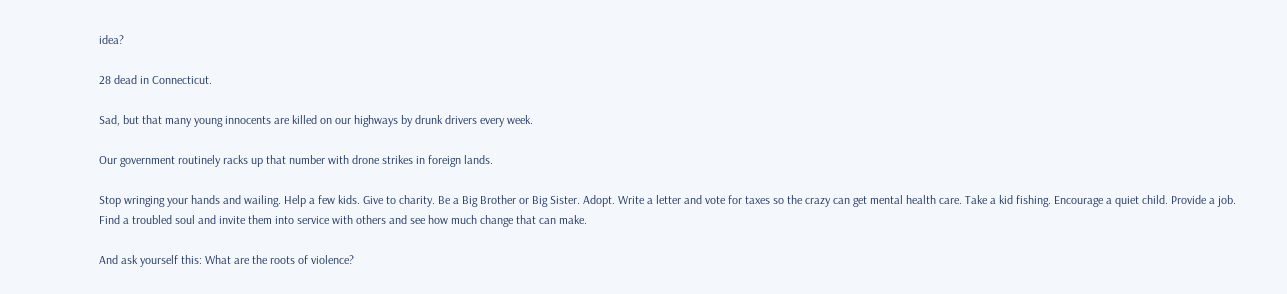idea?

28 dead in Connecticut.

Sad, but that many young innocents are killed on our highways by drunk drivers every week.

Our government routinely racks up that number with drone strikes in foreign lands.

Stop wringing your hands and wailing. Help a few kids. Give to charity. Be a Big Brother or Big Sister. Adopt. Write a letter and vote for taxes so the crazy can get mental health care. Take a kid fishing. Encourage a quiet child. Provide a job. Find a troubled soul and invite them into service with others and see how much change that can make.

And ask yourself this: What are the roots of violence?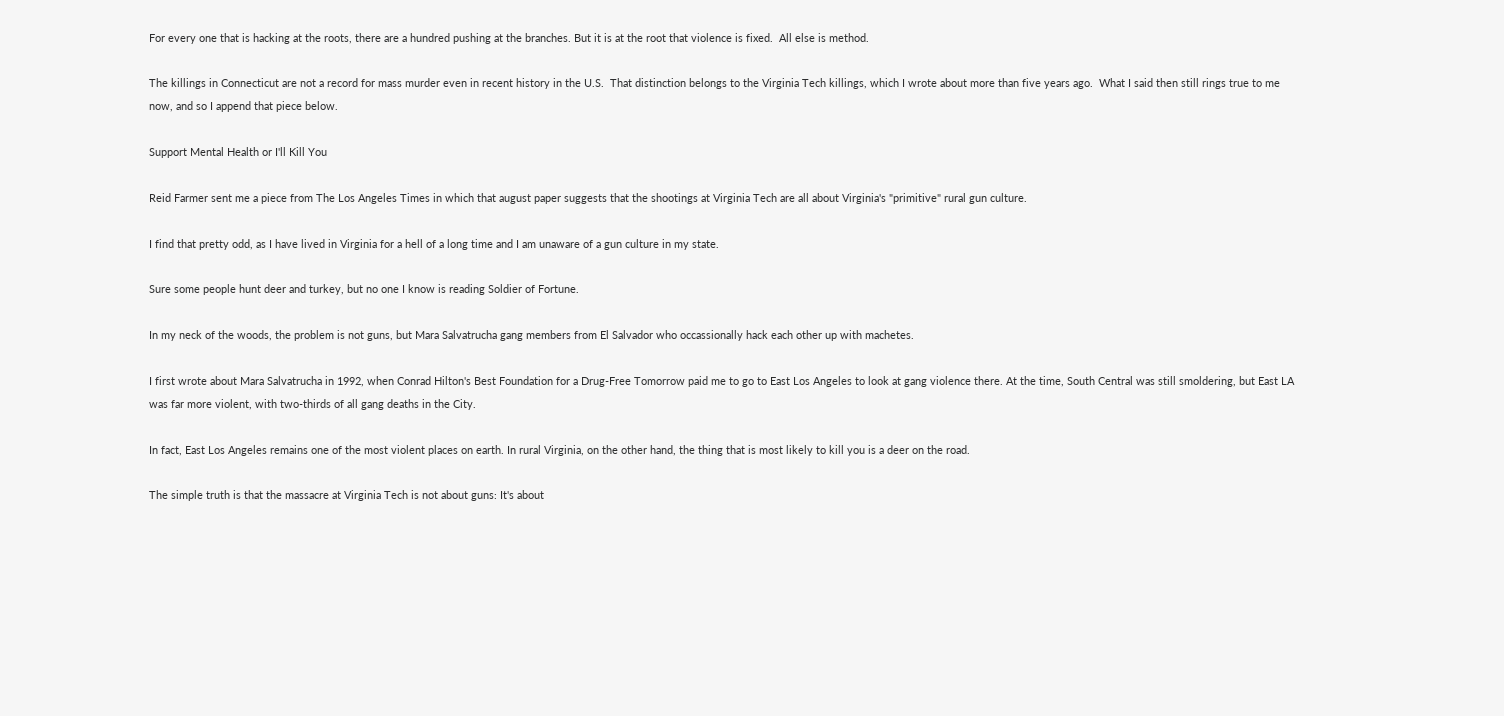For every one that is hacking at the roots, there are a hundred pushing at the branches. But it is at the root that violence is fixed.  All else is method.

The killings in Connecticut are not a record for mass murder even in recent history in the U.S.  That distinction belongs to the Virginia Tech killings, which I wrote about more than five years ago.  What I said then still rings true to me now, and so I append that piece below.

Support Mental Health or I'll Kill You

Reid Farmer sent me a piece from The Los Angeles Times in which that august paper suggests that the shootings at Virginia Tech are all about Virginia's "primitive" rural gun culture.

I find that pretty odd, as I have lived in Virginia for a hell of a long time and I am unaware of a gun culture in my state.

Sure some people hunt deer and turkey, but no one I know is reading Soldier of Fortune.

In my neck of the woods, the problem is not guns, but Mara Salvatrucha gang members from El Salvador who occassionally hack each other up with machetes.

I first wrote about Mara Salvatrucha in 1992, when Conrad Hilton's Best Foundation for a Drug-Free Tomorrow paid me to go to East Los Angeles to look at gang violence there. At the time, South Central was still smoldering, but East LA was far more violent, with two-thirds of all gang deaths in the City.

In fact, East Los Angeles remains one of the most violent places on earth. In rural Virginia, on the other hand, the thing that is most likely to kill you is a deer on the road.

The simple truth is that the massacre at Virginia Tech is not about guns: It's about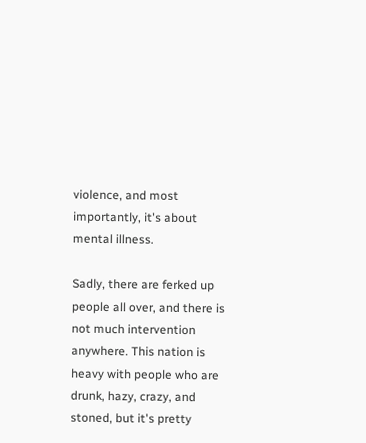violence, and most importantly, it's about mental illness.

Sadly, there are ferked up people all over, and there is not much intervention anywhere. This nation is heavy with people who are drunk, hazy, crazy, and stoned, but it's pretty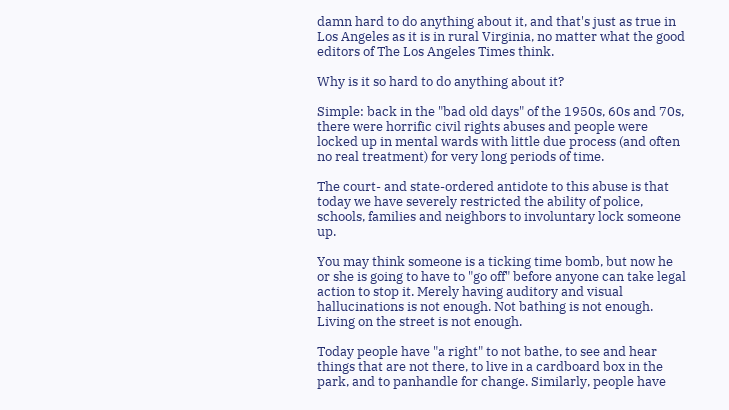damn hard to do anything about it, and that's just as true in Los Angeles as it is in rural Virginia, no matter what the good editors of The Los Angeles Times think.

Why is it so hard to do anything about it?

Simple: back in the "bad old days" of the 1950s, 60s and 70s, there were horrific civil rights abuses and people were locked up in mental wards with little due process (and often no real treatment) for very long periods of time.

The court- and state-ordered antidote to this abuse is that today we have severely restricted the ability of police, schools, families and neighbors to involuntary lock someone up.

You may think someone is a ticking time bomb, but now he or she is going to have to "go off" before anyone can take legal action to stop it. Merely having auditory and visual hallucinations is not enough. Not bathing is not enough. Living on the street is not enough.

Today people have "a right" to not bathe, to see and hear things that are not there, to live in a cardboard box in the park, and to panhandle for change. Similarly, people have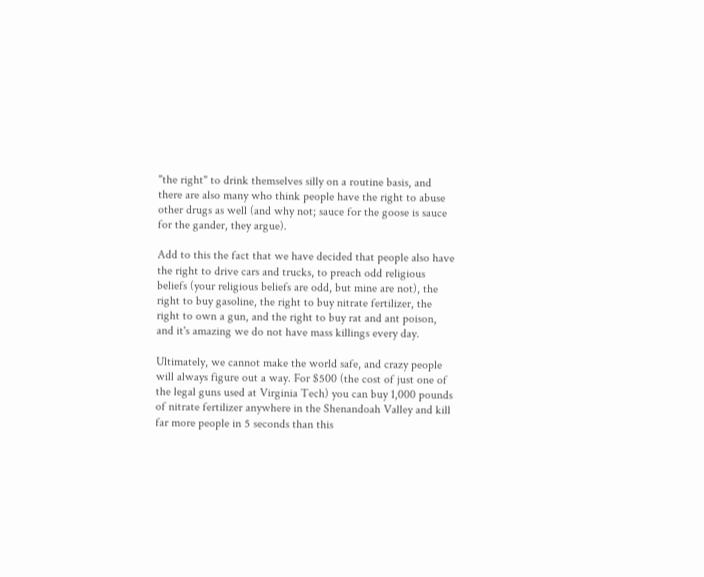"the right" to drink themselves silly on a routine basis, and there are also many who think people have the right to abuse other drugs as well (and why not; sauce for the goose is sauce for the gander, they argue).

Add to this the fact that we have decided that people also have the right to drive cars and trucks, to preach odd religious beliefs (your religious beliefs are odd, but mine are not), the right to buy gasoline, the right to buy nitrate fertilizer, the right to own a gun, and the right to buy rat and ant poison, and it's amazing we do not have mass killings every day.

Ultimately, we cannot make the world safe, and crazy people will always figure out a way. For $500 (the cost of just one of the legal guns used at Virginia Tech) you can buy 1,000 pounds of nitrate fertilizer anywhere in the Shenandoah Valley and kill far more people in 5 seconds than this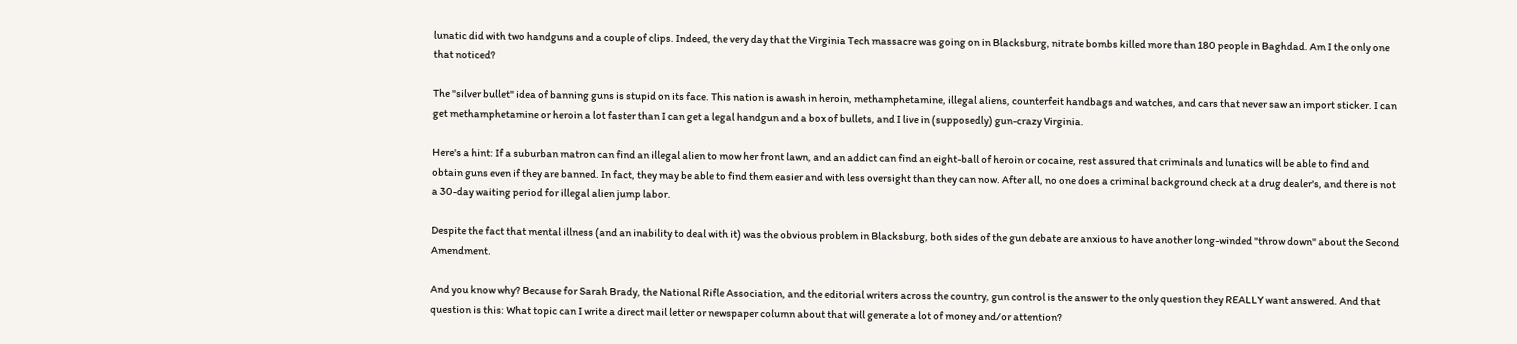lunatic did with two handguns and a couple of clips. Indeed, the very day that the Virginia Tech massacre was going on in Blacksburg, nitrate bombs killed more than 180 people in Baghdad. Am I the only one that noticed?

The "silver bullet" idea of banning guns is stupid on its face. This nation is awash in heroin, methamphetamine, illegal aliens, counterfeit handbags and watches, and cars that never saw an import sticker. I can get methamphetamine or heroin a lot faster than I can get a legal handgun and a box of bullets, and I live in (supposedly) gun-crazy Virginia.

Here's a hint: If a suburban matron can find an illegal alien to mow her front lawn, and an addict can find an eight-ball of heroin or cocaine, rest assured that criminals and lunatics will be able to find and obtain guns even if they are banned. In fact, they may be able to find them easier and with less oversight than they can now. After all, no one does a criminal background check at a drug dealer's, and there is not a 30-day waiting period for illegal alien jump labor.

Despite the fact that mental illness (and an inability to deal with it) was the obvious problem in Blacksburg, both sides of the gun debate are anxious to have another long-winded "throw down" about the Second Amendment.

And you know why? Because for Sarah Brady, the National Rifle Association, and the editorial writers across the country, gun control is the answer to the only question they REALLY want answered. And that question is this: What topic can I write a direct mail letter or newspaper column about that will generate a lot of money and/or attention?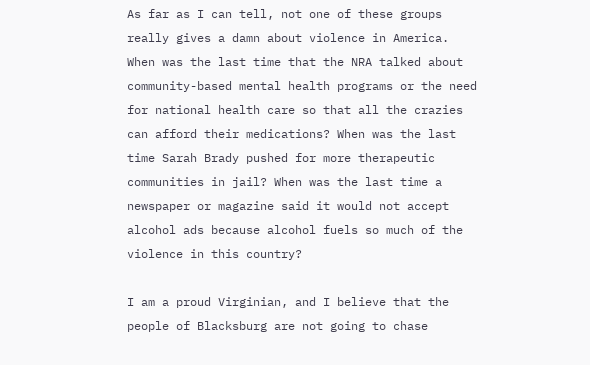As far as I can tell, not one of these groups really gives a damn about violence in America. When was the last time that the NRA talked about community-based mental health programs or the need for national health care so that all the crazies can afford their medications? When was the last time Sarah Brady pushed for more therapeutic communities in jail? When was the last time a newspaper or magazine said it would not accept alcohol ads because alcohol fuels so much of the violence in this country?

I am a proud Virginian, and I believe that the people of Blacksburg are not going to chase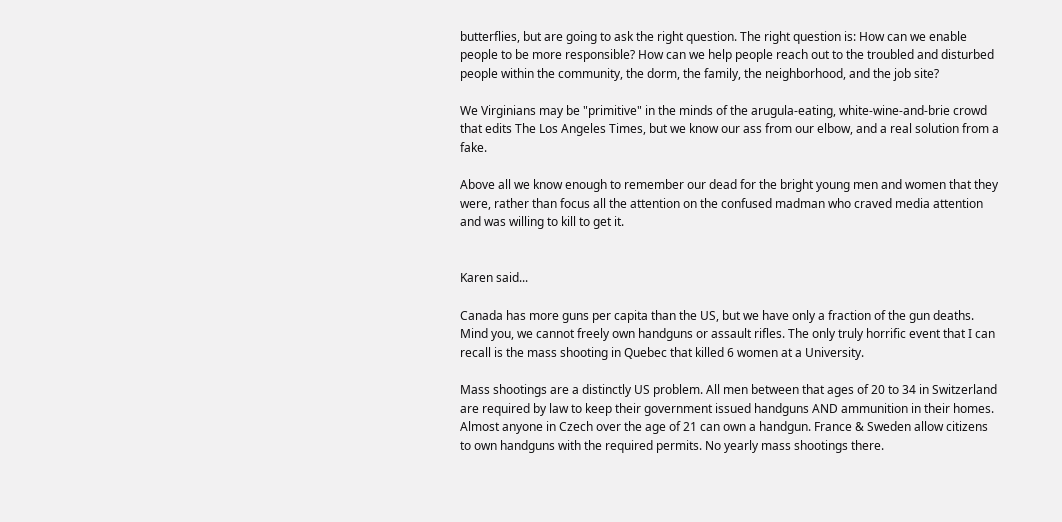butterflies, but are going to ask the right question. The right question is: How can we enable people to be more responsible? How can we help people reach out to the troubled and disturbed people within the community, the dorm, the family, the neighborhood, and the job site?

We Virginians may be "primitive" in the minds of the arugula-eating, white-wine-and-brie crowd that edits The Los Angeles Times, but we know our ass from our elbow, and a real solution from a fake.

Above all we know enough to remember our dead for the bright young men and women that they were, rather than focus all the attention on the confused madman who craved media attention and was willing to kill to get it.


Karen said...

Canada has more guns per capita than the US, but we have only a fraction of the gun deaths. Mind you, we cannot freely own handguns or assault rifles. The only truly horrific event that I can recall is the mass shooting in Quebec that killed 6 women at a University.

Mass shootings are a distinctly US problem. All men between that ages of 20 to 34 in Switzerland are required by law to keep their government issued handguns AND ammunition in their homes. Almost anyone in Czech over the age of 21 can own a handgun. France & Sweden allow citizens to own handguns with the required permits. No yearly mass shootings there.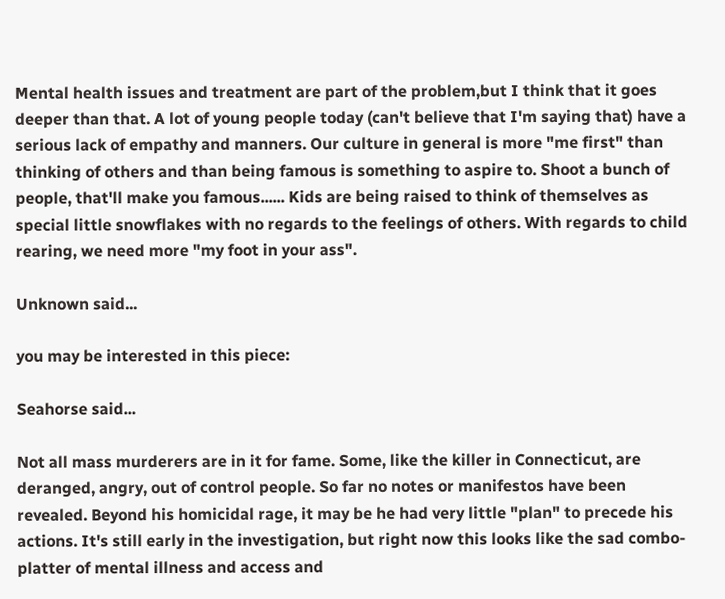Mental health issues and treatment are part of the problem,but I think that it goes deeper than that. A lot of young people today (can't believe that I'm saying that) have a serious lack of empathy and manners. Our culture in general is more "me first" than thinking of others and than being famous is something to aspire to. Shoot a bunch of people, that'll make you famous...... Kids are being raised to think of themselves as special little snowflakes with no regards to the feelings of others. With regards to child rearing, we need more "my foot in your ass".

Unknown said...

you may be interested in this piece:

Seahorse said...

Not all mass murderers are in it for fame. Some, like the killer in Connecticut, are deranged, angry, out of control people. So far no notes or manifestos have been revealed. Beyond his homicidal rage, it may be he had very little "plan" to precede his actions. It's still early in the investigation, but right now this looks like the sad combo-platter of mental illness and access and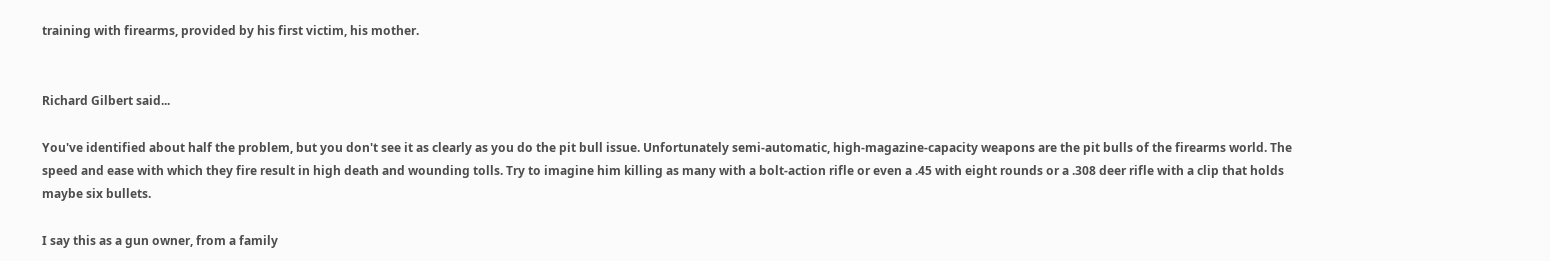training with firearms, provided by his first victim, his mother.


Richard Gilbert said...

You've identified about half the problem, but you don't see it as clearly as you do the pit bull issue. Unfortunately semi-automatic, high-magazine-capacity weapons are the pit bulls of the firearms world. The speed and ease with which they fire result in high death and wounding tolls. Try to imagine him killing as many with a bolt-action rifle or even a .45 with eight rounds or a .308 deer rifle with a clip that holds maybe six bullets.

I say this as a gun owner, from a family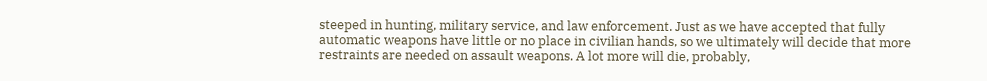steeped in hunting, military service, and law enforcement. Just as we have accepted that fully automatic weapons have little or no place in civilian hands, so we ultimately will decide that more restraints are needed on assault weapons. A lot more will die, probably,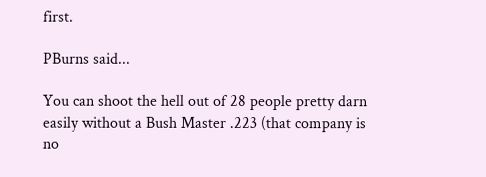first.

PBurns said...

You can shoot the hell out of 28 people pretty darn easily without a Bush Master .223 (that company is no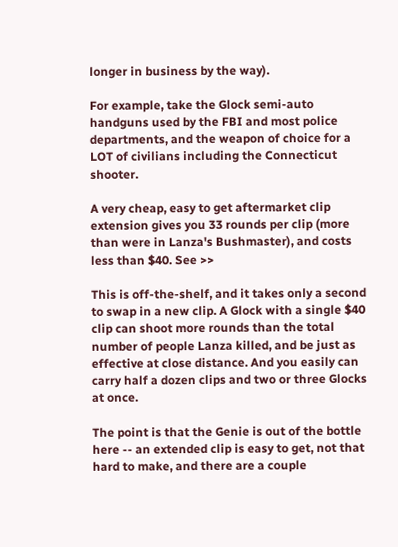longer in business by the way).

For example, take the Glock semi-auto handguns used by the FBI and most police departments, and the weapon of choice for a LOT of civilians including the Connecticut shooter.

A very cheap, easy to get aftermarket clip extension gives you 33 rounds per clip (more than were in Lanza's Bushmaster), and costs less than $40. See >>

This is off-the-shelf, and it takes only a second to swap in a new clip. A Glock with a single $40 clip can shoot more rounds than the total number of people Lanza killed, and be just as effective at close distance. And you easily can carry half a dozen clips and two or three Glocks at once.

The point is that the Genie is out of the bottle here -- an extended clip is easy to get, not that hard to make, and there are a couple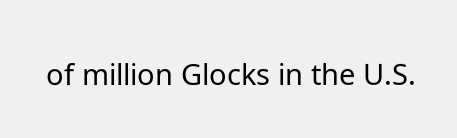of million Glocks in the U.S.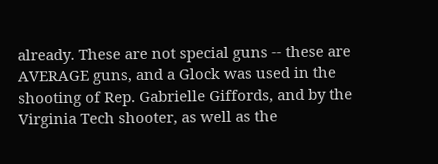already. These are not special guns -- these are AVERAGE guns, and a Glock was used in the shooting of Rep. Gabrielle Giffords, and by the Virginia Tech shooter, as well as the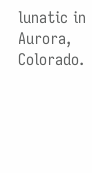lunatic in Aurora, Colorado.